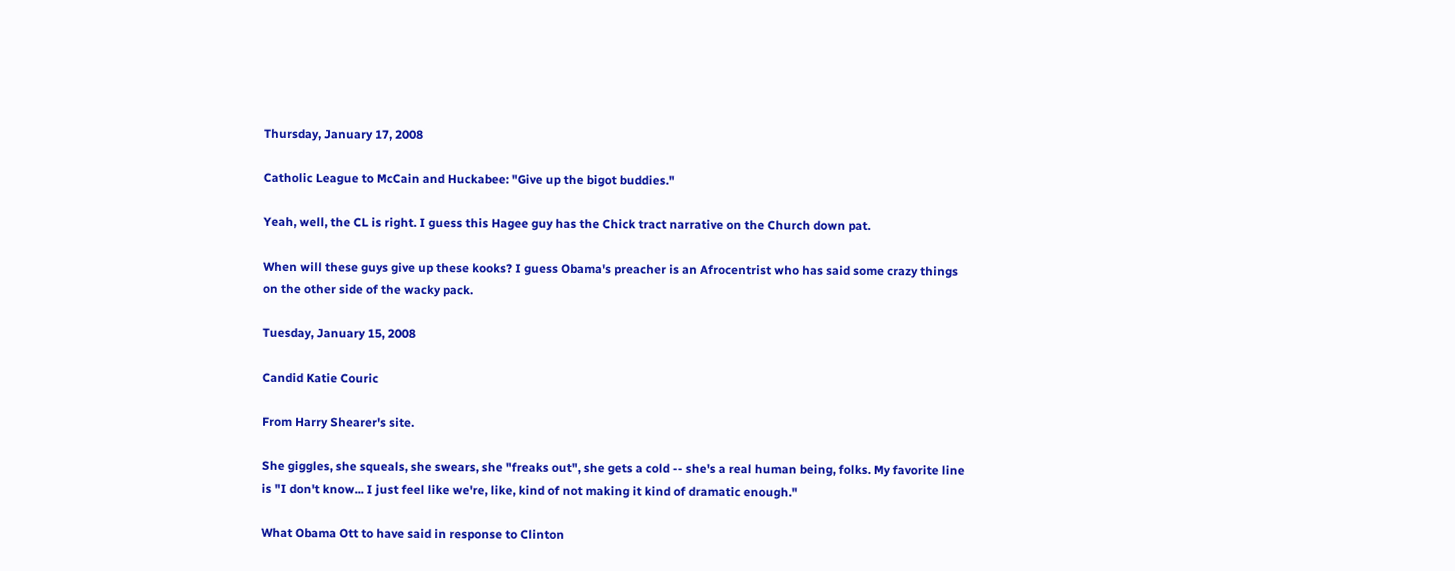Thursday, January 17, 2008

Catholic League to McCain and Huckabee: "Give up the bigot buddies."

Yeah, well, the CL is right. I guess this Hagee guy has the Chick tract narrative on the Church down pat.

When will these guys give up these kooks? I guess Obama's preacher is an Afrocentrist who has said some crazy things on the other side of the wacky pack.

Tuesday, January 15, 2008

Candid Katie Couric

From Harry Shearer's site.

She giggles, she squeals, she swears, she "freaks out", she gets a cold -- she's a real human being, folks. My favorite line is "I don't know... I just feel like we're, like, kind of not making it kind of dramatic enough."

What Obama Ott to have said in response to Clinton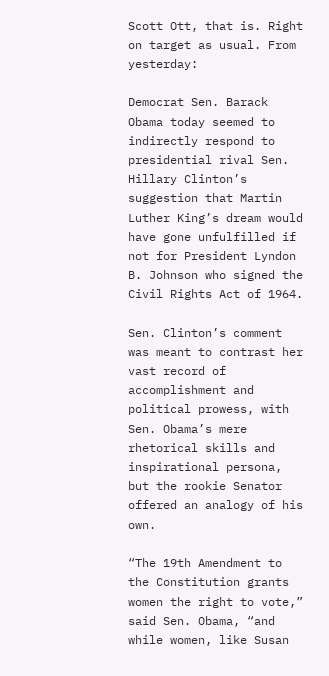Scott Ott, that is. Right on target as usual. From yesterday:

Democrat Sen. Barack Obama today seemed to indirectly respond to presidential rival Sen. Hillary Clinton’s suggestion that Martin Luther King’s dream would have gone unfulfilled if not for President Lyndon B. Johnson who signed the Civil Rights Act of 1964.

Sen. Clinton’s comment was meant to contrast her vast record of accomplishment and political prowess, with Sen. Obama’s mere rhetorical skills and inspirational persona, but the rookie Senator offered an analogy of his own.

“The 19th Amendment to the Constitution grants women the right to vote,” said Sen. Obama, “and while women, like Susan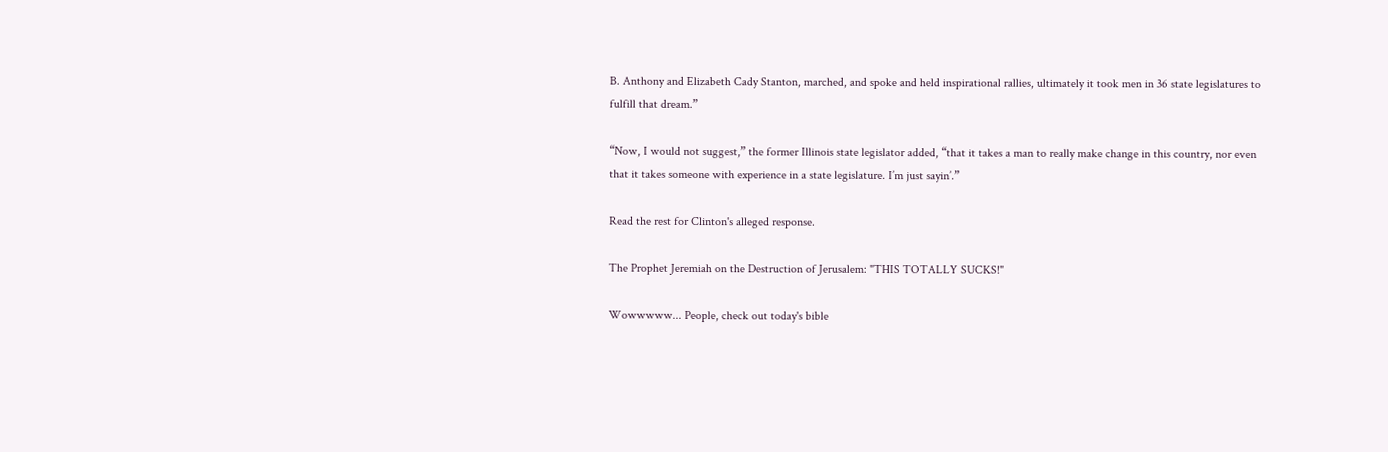B. Anthony and Elizabeth Cady Stanton, marched, and spoke and held inspirational rallies, ultimately it took men in 36 state legislatures to fulfill that dream.”

“Now, I would not suggest,” the former Illinois state legislator added, “that it takes a man to really make change in this country, nor even that it takes someone with experience in a state legislature. I’m just sayin’.”

Read the rest for Clinton's alleged response.

The Prophet Jeremiah on the Destruction of Jerusalem: "THIS TOTALLY SUCKS!"

Wowwwww... People, check out today's bible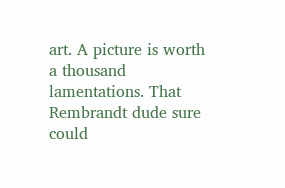art. A picture is worth a thousand lamentations. That Rembrandt dude sure could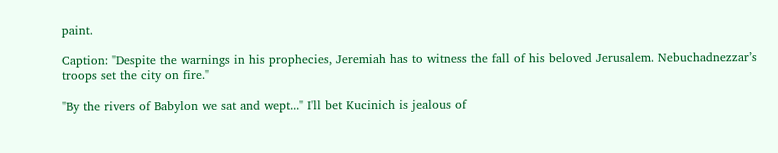paint.

Caption: "Despite the warnings in his prophecies, Jeremiah has to witness the fall of his beloved Jerusalem. Nebuchadnezzar’s troops set the city on fire."

"By the rivers of Babylon we sat and wept..." I'll bet Kucinich is jealous of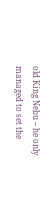old King Nebu -- he only managed to set the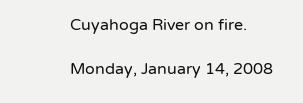Cuyahoga River on fire.

Monday, January 14, 2008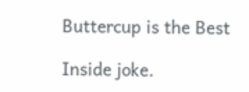Buttercup is the Best

Inside joke.